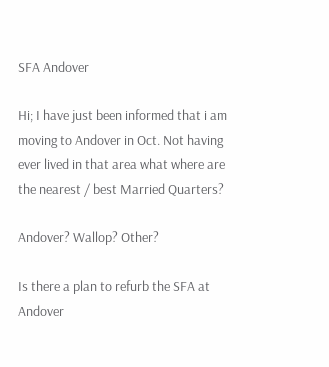SFA Andover

Hi; I have just been informed that i am moving to Andover in Oct. Not having ever lived in that area what where are the nearest / best Married Quarters?

Andover? Wallop? Other?

Is there a plan to refurb the SFA at Andover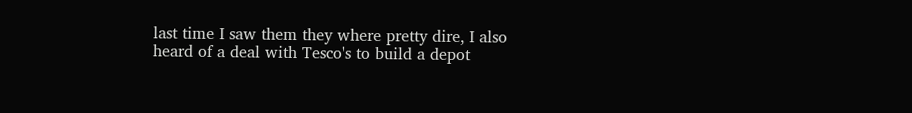last time I saw them they where pretty dire, I also heard of a deal with Tesco's to build a depot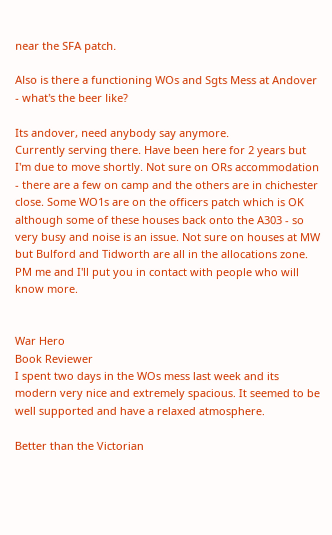near the SFA patch.

Also is there a functioning WOs and Sgts Mess at Andover - what's the beer like?

Its andover, need anybody say anymore.
Currently serving there. Have been here for 2 years but I'm due to move shortly. Not sure on ORs accommodation - there are a few on camp and the others are in chichester close. Some WO1s are on the officers patch which is OK although some of these houses back onto the A303 - so very busy and noise is an issue. Not sure on houses at MW but Bulford and Tidworth are all in the allocations zone. PM me and I'll put you in contact with people who will know more.


War Hero
Book Reviewer
I spent two days in the WOs mess last week and its modern very nice and extremely spacious. It seemed to be well supported and have a relaxed atmosphere.

Better than the Victorian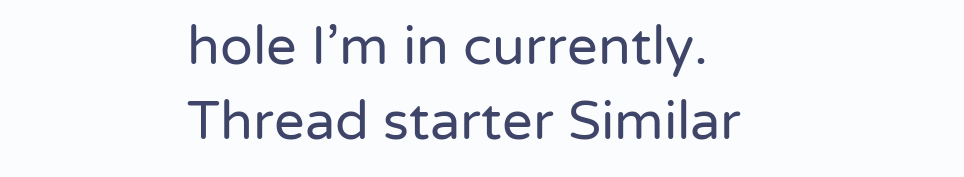hole I’m in currently.
Thread starter Similar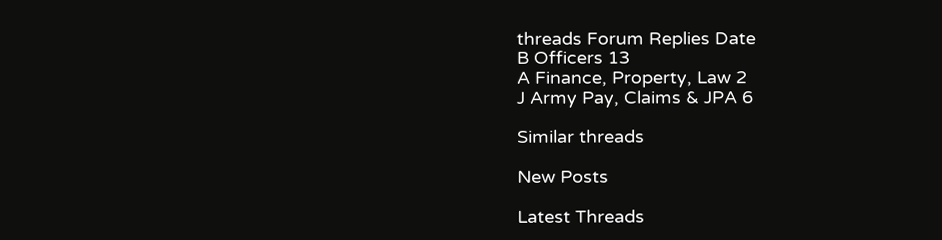threads Forum Replies Date
B Officers 13
A Finance, Property, Law 2
J Army Pay, Claims & JPA 6

Similar threads

New Posts

Latest Threads